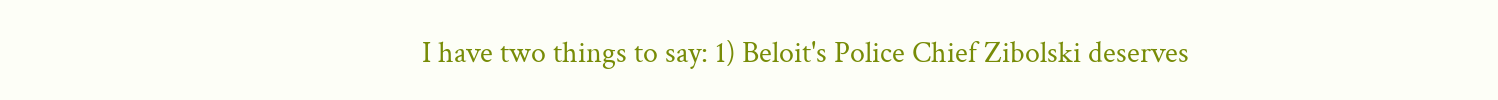I have two things to say: 1) Beloit's Police Chief Zibolski deserves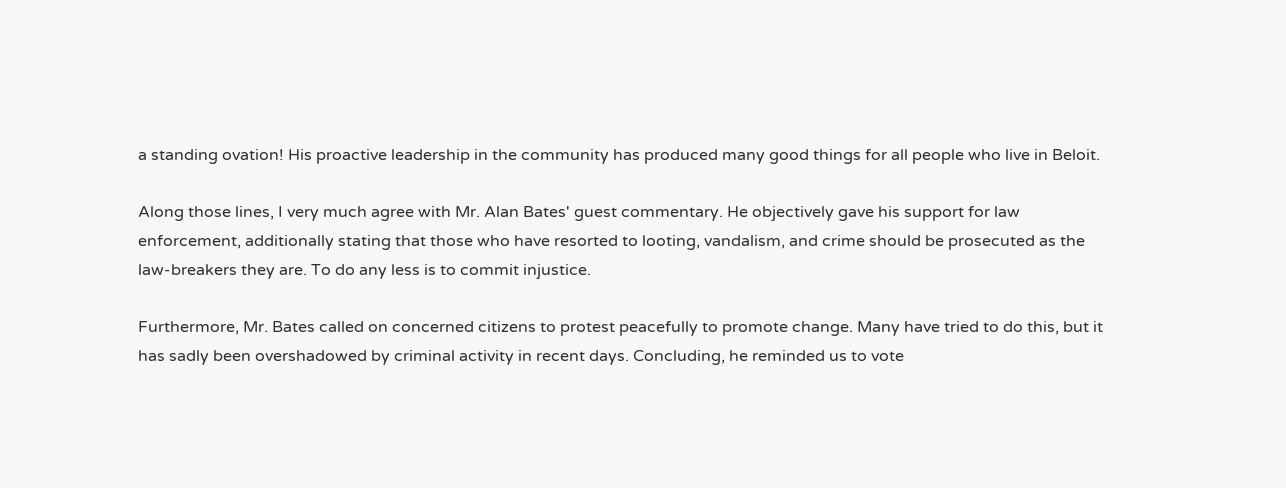a standing ovation! His proactive leadership in the community has produced many good things for all people who live in Beloit.

Along those lines, I very much agree with Mr. Alan Bates' guest commentary. He objectively gave his support for law enforcement, additionally stating that those who have resorted to looting, vandalism, and crime should be prosecuted as the law-breakers they are. To do any less is to commit injustice.

Furthermore, Mr. Bates called on concerned citizens to protest peacefully to promote change. Many have tried to do this, but it has sadly been overshadowed by criminal activity in recent days. Concluding, he reminded us to vote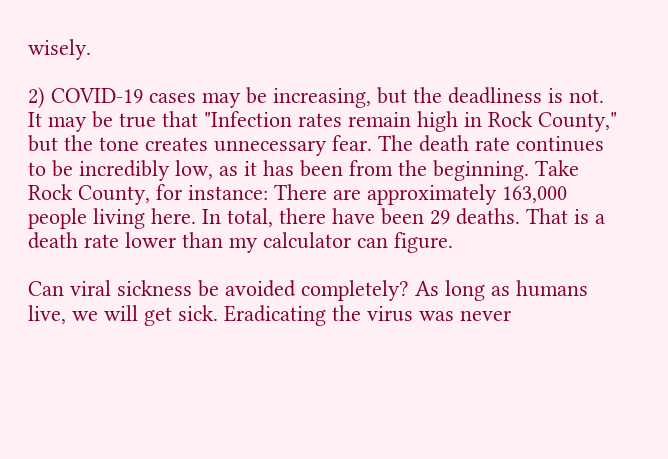wisely.

2) COVID-19 cases may be increasing, but the deadliness is not. It may be true that "Infection rates remain high in Rock County," but the tone creates unnecessary fear. The death rate continues to be incredibly low, as it has been from the beginning. Take Rock County, for instance: There are approximately 163,000 people living here. In total, there have been 29 deaths. That is a death rate lower than my calculator can figure.

Can viral sickness be avoided completely? As long as humans live, we will get sick. Eradicating the virus was never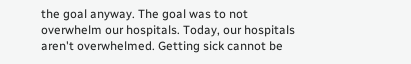the goal anyway. The goal was to not overwhelm our hospitals. Today, our hospitals aren't overwhelmed. Getting sick cannot be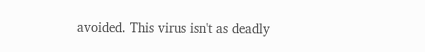avoided. This virus isn't as deadly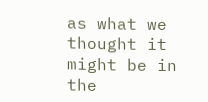as what we thought it might be in the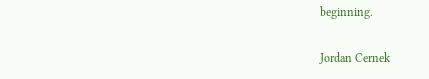beginning.

Jordan Cernek